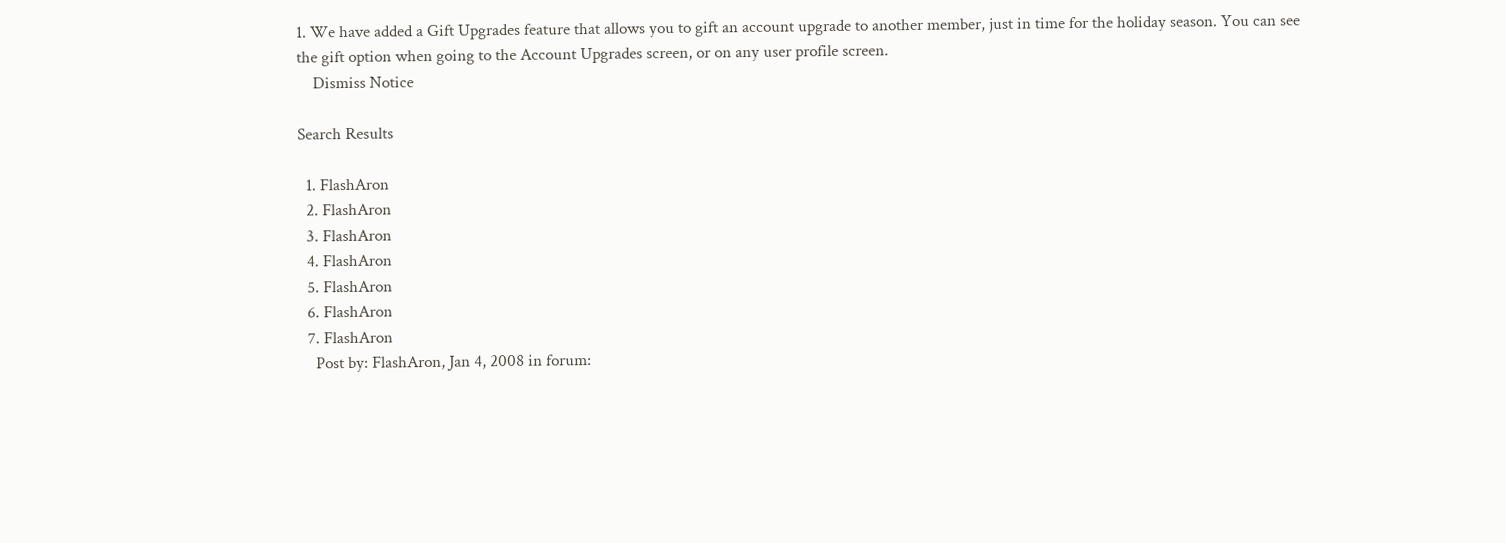1. We have added a Gift Upgrades feature that allows you to gift an account upgrade to another member, just in time for the holiday season. You can see the gift option when going to the Account Upgrades screen, or on any user profile screen.
    Dismiss Notice

Search Results

  1. FlashAron
  2. FlashAron
  3. FlashAron
  4. FlashAron
  5. FlashAron
  6. FlashAron
  7. FlashAron
    Post by: FlashAron, Jan 4, 2008 in forum: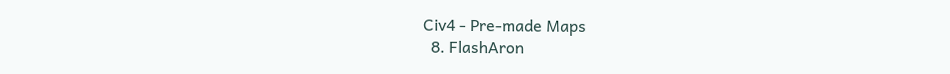Civ4 - Pre-made Maps
  8. FlashAron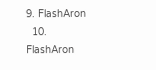9. FlashAron
  10. FlashAron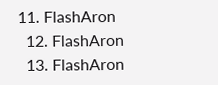11. FlashAron
  12. FlashAron
  13. FlashAron